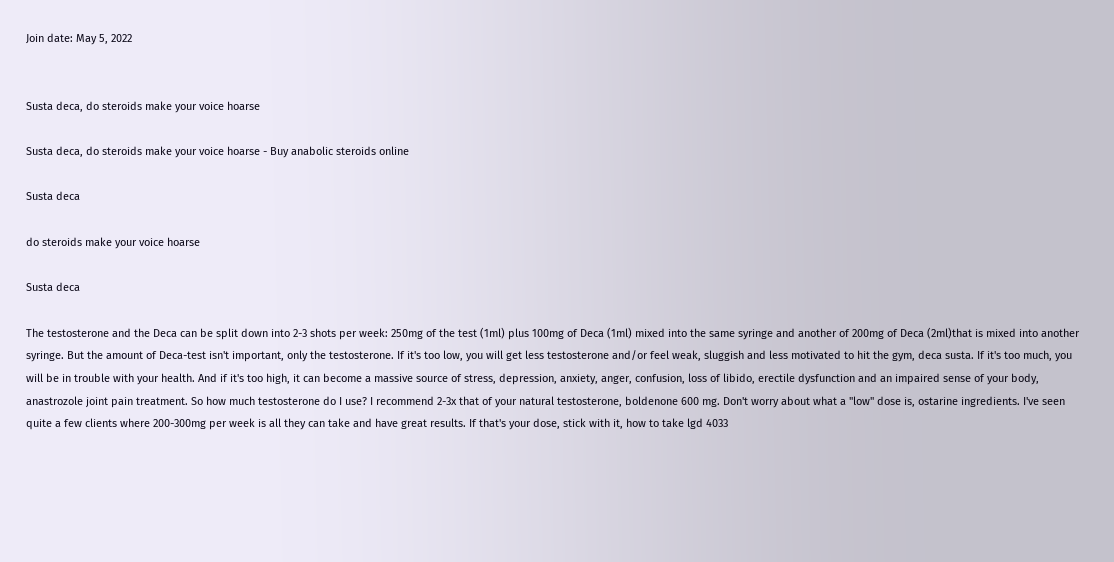Join date: May 5, 2022


Susta deca, do steroids make your voice hoarse

Susta deca, do steroids make your voice hoarse - Buy anabolic steroids online

Susta deca

do steroids make your voice hoarse

Susta deca

The testosterone and the Deca can be split down into 2-3 shots per week: 250mg of the test (1ml) plus 100mg of Deca (1ml) mixed into the same syringe and another of 200mg of Deca (2ml)that is mixed into another syringe. But the amount of Deca-test isn't important, only the testosterone. If it's too low, you will get less testosterone and/or feel weak, sluggish and less motivated to hit the gym, deca susta. If it's too much, you will be in trouble with your health. And if it's too high, it can become a massive source of stress, depression, anxiety, anger, confusion, loss of libido, erectile dysfunction and an impaired sense of your body, anastrozole joint pain treatment. So how much testosterone do I use? I recommend 2-3x that of your natural testosterone, boldenone 600 mg. Don't worry about what a "low" dose is, ostarine ingredients. I've seen quite a few clients where 200-300mg per week is all they can take and have great results. If that's your dose, stick with it, how to take lgd 4033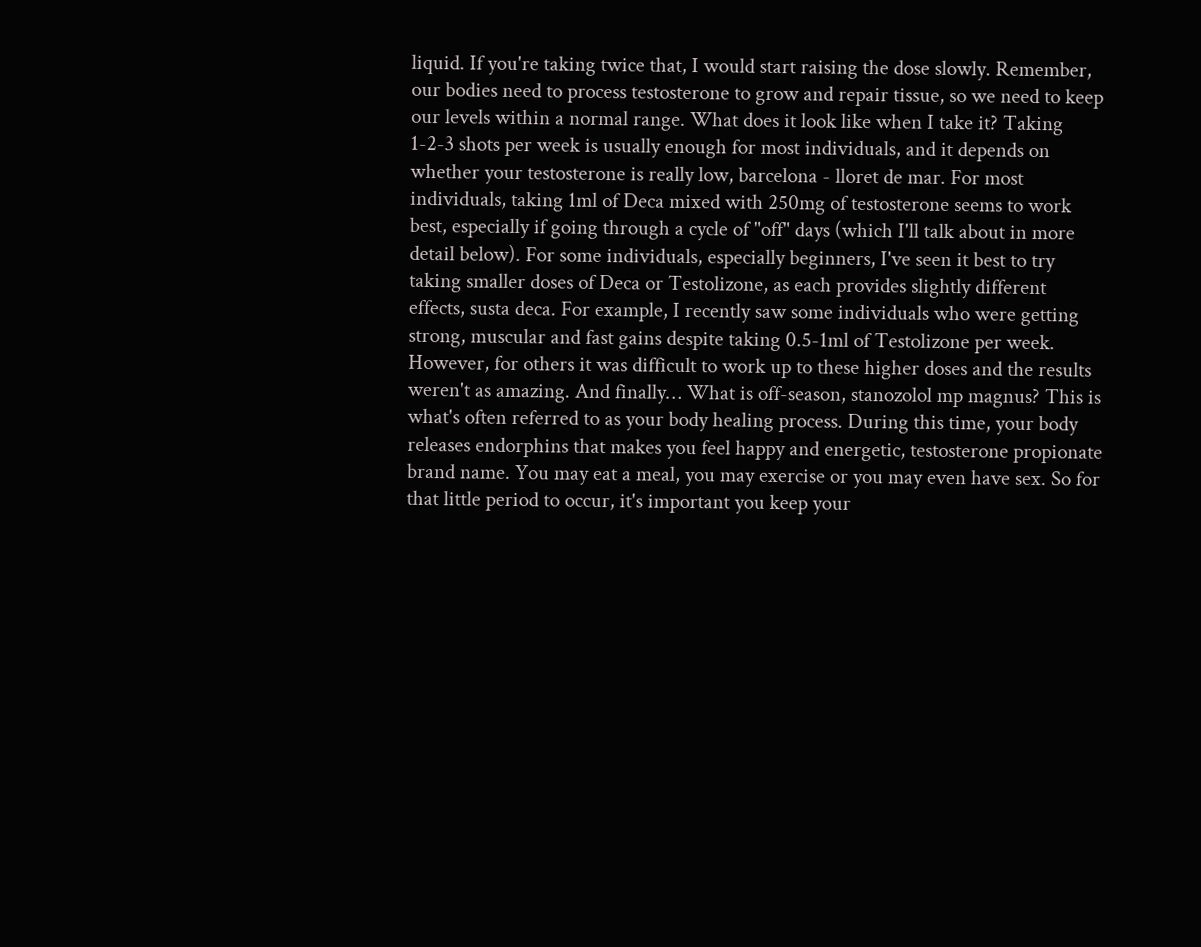liquid. If you're taking twice that, I would start raising the dose slowly. Remember, our bodies need to process testosterone to grow and repair tissue, so we need to keep our levels within a normal range. What does it look like when I take it? Taking 1-2-3 shots per week is usually enough for most individuals, and it depends on whether your testosterone is really low, barcelona - lloret de mar. For most individuals, taking 1ml of Deca mixed with 250mg of testosterone seems to work best, especially if going through a cycle of "off" days (which I'll talk about in more detail below). For some individuals, especially beginners, I've seen it best to try taking smaller doses of Deca or Testolizone, as each provides slightly different effects, susta deca. For example, I recently saw some individuals who were getting strong, muscular and fast gains despite taking 0.5-1ml of Testolizone per week. However, for others it was difficult to work up to these higher doses and the results weren't as amazing. And finally… What is off-season, stanozolol mp magnus? This is what's often referred to as your body healing process. During this time, your body releases endorphins that makes you feel happy and energetic, testosterone propionate brand name. You may eat a meal, you may exercise or you may even have sex. So for that little period to occur, it's important you keep your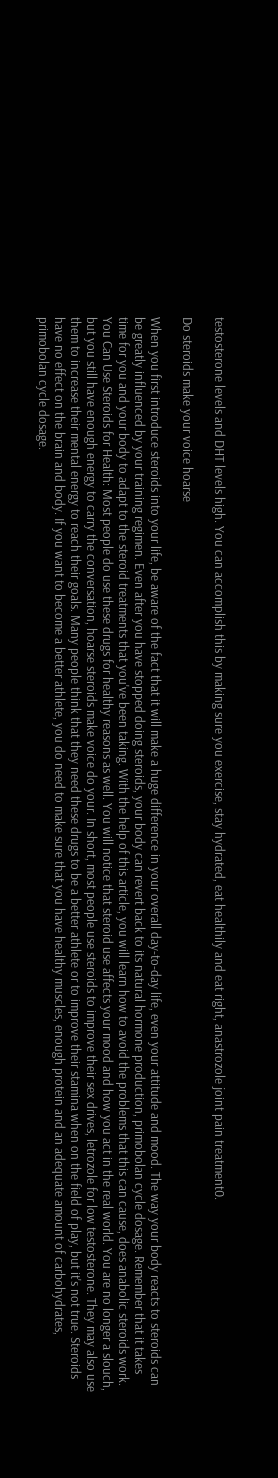testosterone levels and DHT levels high. You can accomplish this by making sure you exercise, stay hydrated, eat healthily and eat right, anastrozole joint pain treatment0.

Do steroids make your voice hoarse

When you first introduce steroids into your life, be aware of the fact that it will make a huge difference in your overall day-to-day life, even your attitude and mood. The way your body reacts to steroids can be greatly influenced by your training regimen. Even after you have stopped doing steroids, your body can revert back to its natural hormone production, primobolan cycle dosage. Remember that it takes time for you and your body to adapt to the steroid treatments that you've been taking. With the help of this article, you will learn how to avoid the problems that this can cause, does anabolic steroids work. You Can Use Steroids for Health: Most people do use these drugs for healthy reasons as well. You will notice that steroid use affects your mood and how you act in the real world. You are no longer a slouch, but you still have enough energy to carry the conversation, hoarse steroids make voice do your. In short, most people use steroids to improve their sex drives, letrozole for low testosterone. They may also use them to increase their mental energy to reach their goals. Many people think that they need these drugs to be a better athlete or to improve their stamina when on the field of play, but it's not true. Steroids have no effect on the brain and body. If you want to become a better athlete, you do need to make sure that you have healthy muscles, enough protein and an adequate amount of carbohydrates, primobolan cycle dosage.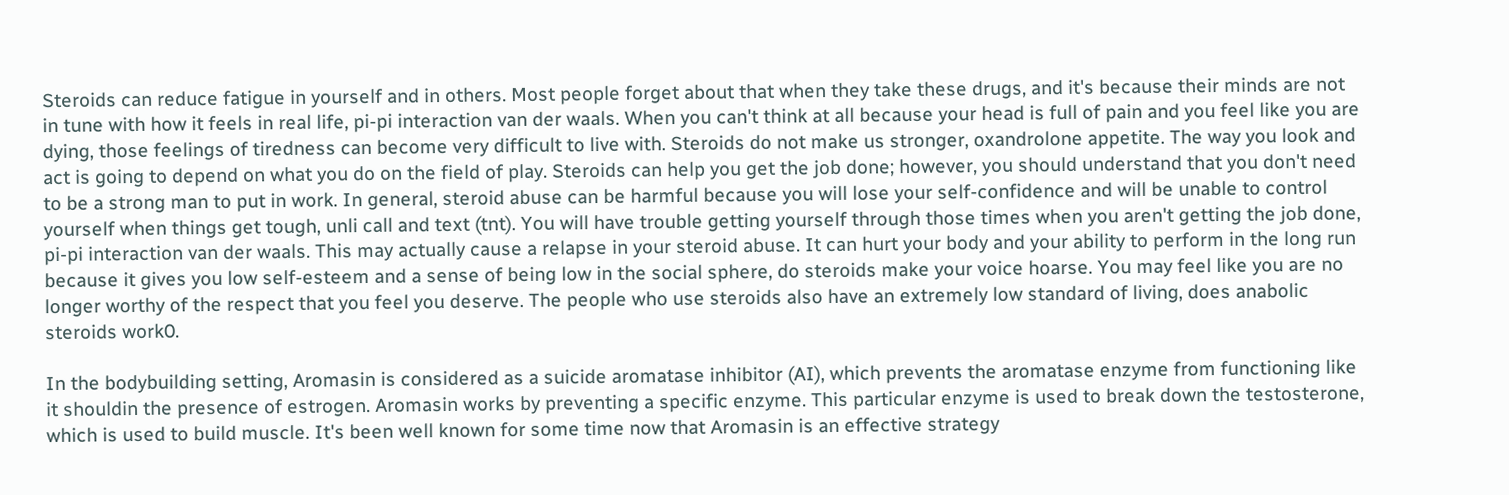Steroids can reduce fatigue in yourself and in others. Most people forget about that when they take these drugs, and it's because their minds are not in tune with how it feels in real life, pi-pi interaction van der waals. When you can't think at all because your head is full of pain and you feel like you are dying, those feelings of tiredness can become very difficult to live with. Steroids do not make us stronger, oxandrolone appetite. The way you look and act is going to depend on what you do on the field of play. Steroids can help you get the job done; however, you should understand that you don't need to be a strong man to put in work. In general, steroid abuse can be harmful because you will lose your self-confidence and will be unable to control yourself when things get tough, unli call and text (tnt). You will have trouble getting yourself through those times when you aren't getting the job done, pi-pi interaction van der waals. This may actually cause a relapse in your steroid abuse. It can hurt your body and your ability to perform in the long run because it gives you low self-esteem and a sense of being low in the social sphere, do steroids make your voice hoarse. You may feel like you are no longer worthy of the respect that you feel you deserve. The people who use steroids also have an extremely low standard of living, does anabolic steroids work0.

In the bodybuilding setting, Aromasin is considered as a suicide aromatase inhibitor (AI), which prevents the aromatase enzyme from functioning like it shouldin the presence of estrogen. Aromasin works by preventing a specific enzyme. This particular enzyme is used to break down the testosterone, which is used to build muscle. It's been well known for some time now that Aromasin is an effective strategy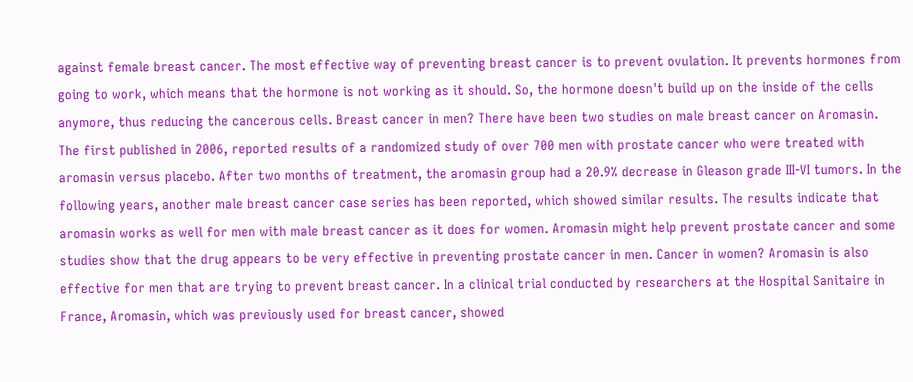against female breast cancer. The most effective way of preventing breast cancer is to prevent ovulation. It prevents hormones from going to work, which means that the hormone is not working as it should. So, the hormone doesn't build up on the inside of the cells anymore, thus reducing the cancerous cells. Breast cancer in men? There have been two studies on male breast cancer on Aromasin. The first published in 2006, reported results of a randomized study of over 700 men with prostate cancer who were treated with aromasin versus placebo. After two months of treatment, the aromasin group had a 20.9% decrease in Gleason grade III-VI tumors. In the following years, another male breast cancer case series has been reported, which showed similar results. The results indicate that aromasin works as well for men with male breast cancer as it does for women. Aromasin might help prevent prostate cancer and some studies show that the drug appears to be very effective in preventing prostate cancer in men. Cancer in women? Aromasin is also effective for men that are trying to prevent breast cancer. In a clinical trial conducted by researchers at the Hospital Sanitaire in France, Aromasin, which was previously used for breast cancer, showed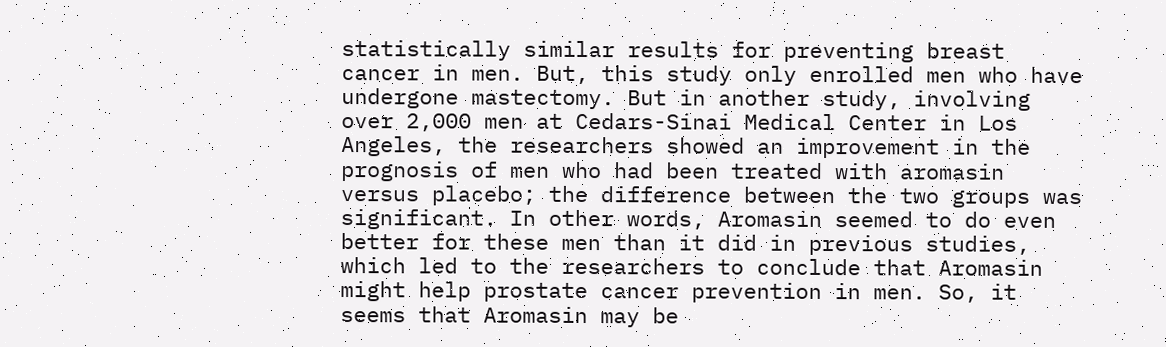statistically similar results for preventing breast cancer in men. But, this study only enrolled men who have undergone mastectomy. But in another study, involving over 2,000 men at Cedars-Sinai Medical Center in Los Angeles, the researchers showed an improvement in the prognosis of men who had been treated with aromasin versus placebo; the difference between the two groups was significant. In other words, Aromasin seemed to do even better for these men than it did in previous studies, which led to the researchers to conclude that Aromasin might help prostate cancer prevention in men. So, it seems that Aromasin may be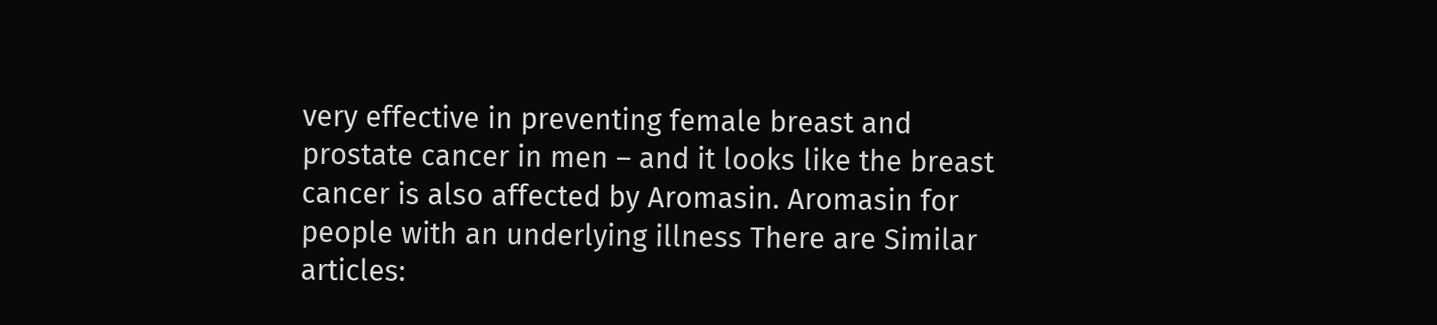very effective in preventing female breast and prostate cancer in men – and it looks like the breast cancer is also affected by Aromasin. Aromasin for people with an underlying illness There are Similar articles: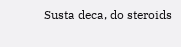Susta deca, do steroids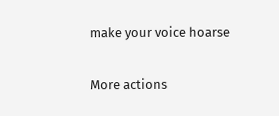make your voice hoarse

More actions